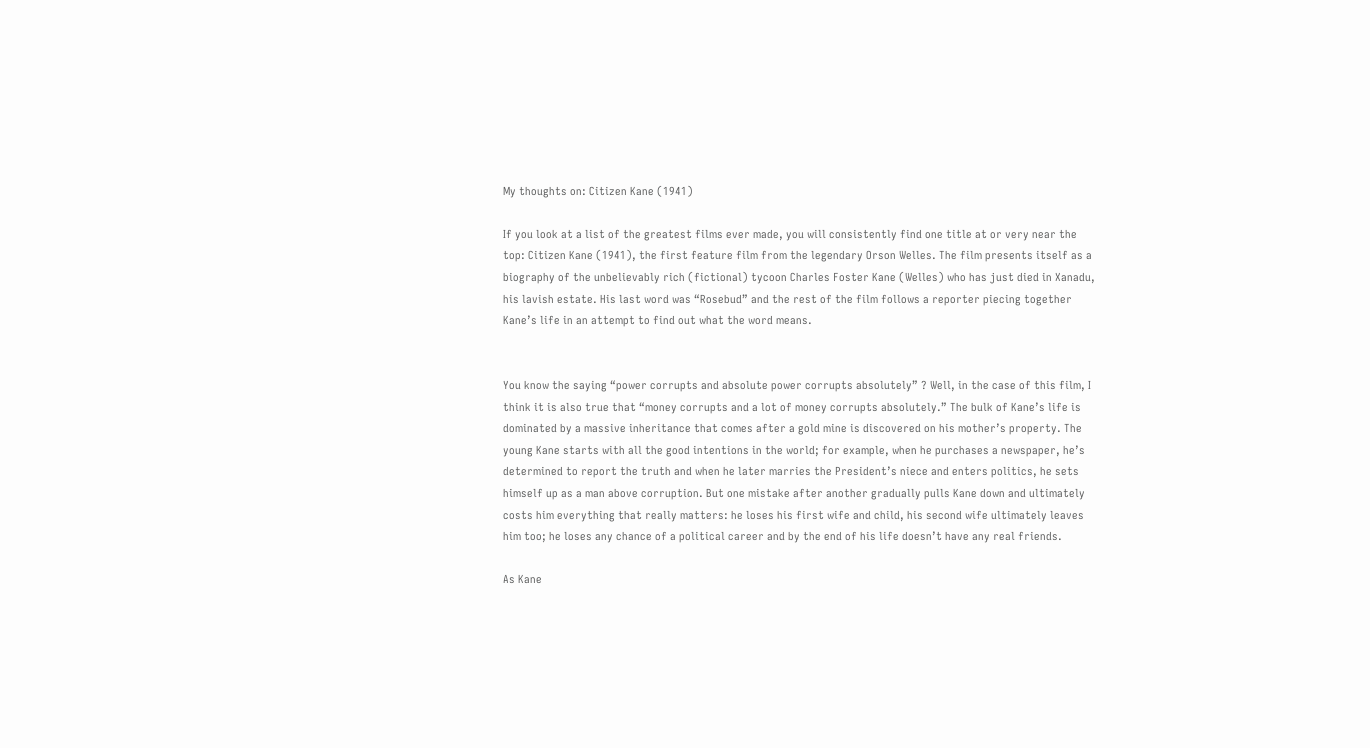My thoughts on: Citizen Kane (1941)

If you look at a list of the greatest films ever made, you will consistently find one title at or very near the top: Citizen Kane (1941), the first feature film from the legendary Orson Welles. The film presents itself as a biography of the unbelievably rich (fictional) tycoon Charles Foster Kane (Welles) who has just died in Xanadu, his lavish estate. His last word was “Rosebud” and the rest of the film follows a reporter piecing together Kane’s life in an attempt to find out what the word means.


You know the saying “power corrupts and absolute power corrupts absolutely” ? Well, in the case of this film, I think it is also true that “money corrupts and a lot of money corrupts absolutely.” The bulk of Kane’s life is dominated by a massive inheritance that comes after a gold mine is discovered on his mother’s property. The young Kane starts with all the good intentions in the world; for example, when he purchases a newspaper, he’s determined to report the truth and when he later marries the President’s niece and enters politics, he sets himself up as a man above corruption. But one mistake after another gradually pulls Kane down and ultimately costs him everything that really matters: he loses his first wife and child, his second wife ultimately leaves him too; he loses any chance of a political career and by the end of his life doesn’t have any real friends.

As Kane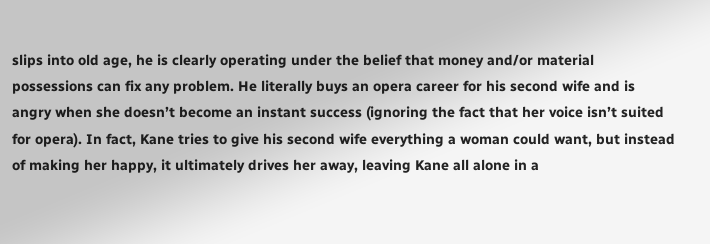slips into old age, he is clearly operating under the belief that money and/or material possessions can fix any problem. He literally buys an opera career for his second wife and is angry when she doesn’t become an instant success (ignoring the fact that her voice isn’t suited for opera). In fact, Kane tries to give his second wife everything a woman could want, but instead of making her happy, it ultimately drives her away, leaving Kane all alone in a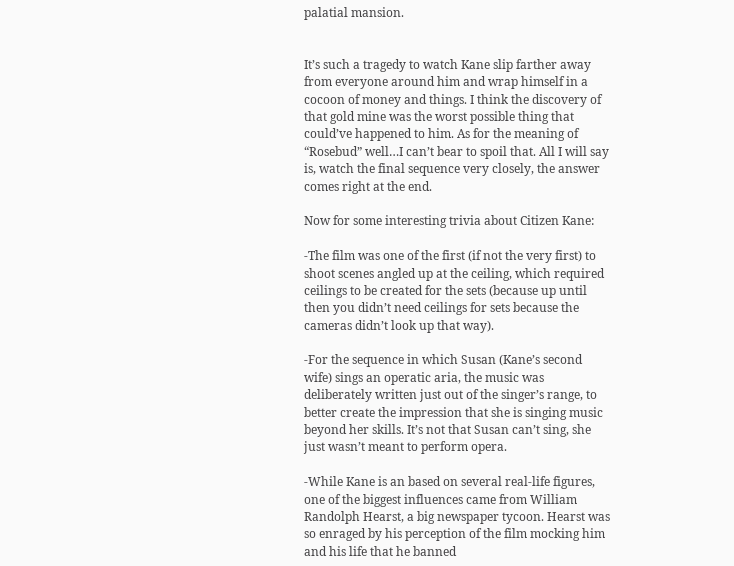palatial mansion.


It’s such a tragedy to watch Kane slip farther away from everyone around him and wrap himself in a cocoon of money and things. I think the discovery of that gold mine was the worst possible thing that could’ve happened to him. As for the meaning of “Rosebud” well…I can’t bear to spoil that. All I will say is, watch the final sequence very closely, the answer comes right at the end.

Now for some interesting trivia about Citizen Kane:

-The film was one of the first (if not the very first) to shoot scenes angled up at the ceiling, which required ceilings to be created for the sets (because up until then you didn’t need ceilings for sets because the cameras didn’t look up that way).

-For the sequence in which Susan (Kane’s second wife) sings an operatic aria, the music was deliberately written just out of the singer’s range, to better create the impression that she is singing music beyond her skills. It’s not that Susan can’t sing, she just wasn’t meant to perform opera.

-While Kane is an based on several real-life figures, one of the biggest influences came from William Randolph Hearst, a big newspaper tycoon. Hearst was so enraged by his perception of the film mocking him and his life that he banned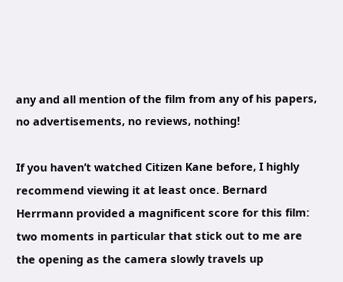any and all mention of the film from any of his papers, no advertisements, no reviews, nothing!

If you haven’t watched Citizen Kane before, I highly recommend viewing it at least once. Bernard Herrmann provided a magnificent score for this film: two moments in particular that stick out to me are the opening as the camera slowly travels up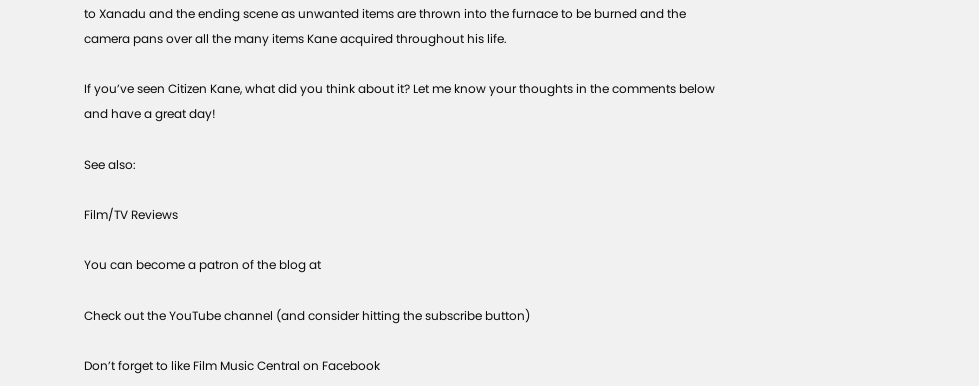to Xanadu and the ending scene as unwanted items are thrown into the furnace to be burned and the camera pans over all the many items Kane acquired throughout his life.

If you’ve seen Citizen Kane, what did you think about it? Let me know your thoughts in the comments below and have a great day!

See also:

Film/TV Reviews

You can become a patron of the blog at

Check out the YouTube channel (and consider hitting the subscribe button)

Don’t forget to like Film Music Central on Facebook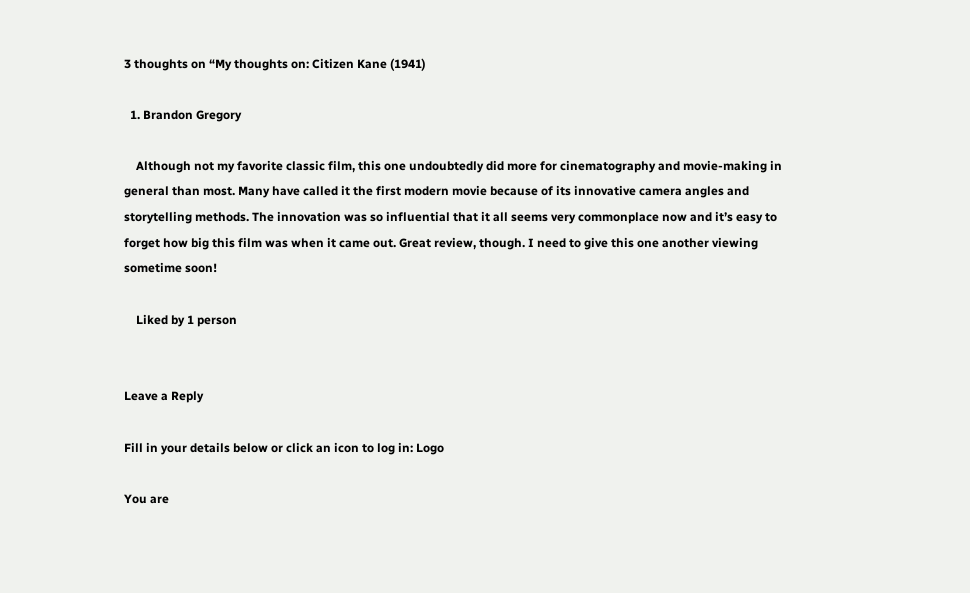3 thoughts on “My thoughts on: Citizen Kane (1941)

  1. Brandon Gregory

    Although not my favorite classic film, this one undoubtedly did more for cinematography and movie-making in general than most. Many have called it the first modern movie because of its innovative camera angles and storytelling methods. The innovation was so influential that it all seems very commonplace now and it’s easy to forget how big this film was when it came out. Great review, though. I need to give this one another viewing sometime soon!

    Liked by 1 person


Leave a Reply

Fill in your details below or click an icon to log in: Logo

You are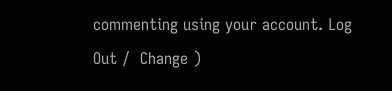commenting using your account. Log Out /  Change )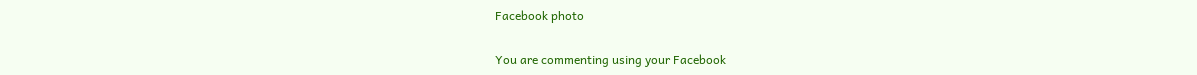Facebook photo

You are commenting using your Facebook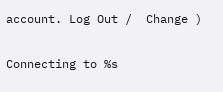account. Log Out /  Change )

Connecting to %s